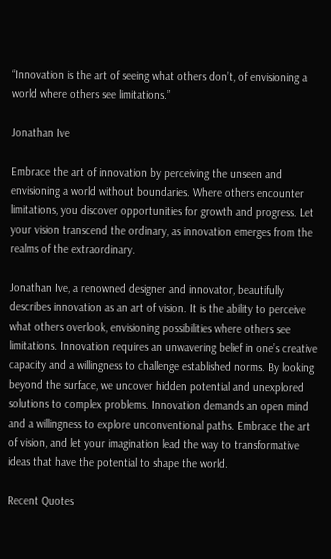“Innovation is the art of seeing what others don’t, of envisioning a world where others see limitations.”

Jonathan Ive

Embrace the art of innovation by perceiving the unseen and envisioning a world without boundaries. Where others encounter limitations, you discover opportunities for growth and progress. Let your vision transcend the ordinary, as innovation emerges from the realms of the extraordinary.

Jonathan Ive, a renowned designer and innovator, beautifully describes innovation as an art of vision. It is the ability to perceive what others overlook, envisioning possibilities where others see limitations. Innovation requires an unwavering belief in one’s creative capacity and a willingness to challenge established norms. By looking beyond the surface, we uncover hidden potential and unexplored solutions to complex problems. Innovation demands an open mind and a willingness to explore unconventional paths. Embrace the art of vision, and let your imagination lead the way to transformative ideas that have the potential to shape the world.

Recent Quotes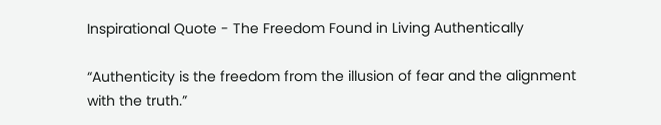Inspirational Quote - The Freedom Found in Living Authentically

“Authenticity is the freedom from the illusion of fear and the alignment with the truth.”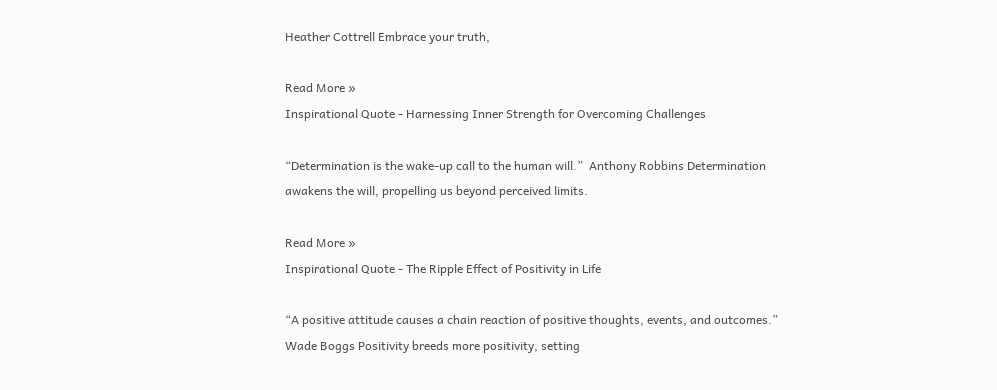Heather Cottrell Embrace your truth,

Read More »
Inspirational Quote - Harnessing Inner Strength for Overcoming Challenges

“Determination is the wake-up call to the human will.”  Anthony Robbins Determination awakens the will, propelling us beyond perceived limits.

Read More »
Inspirational Quote - The Ripple Effect of Positivity in Life

“A positive attitude causes a chain reaction of positive thoughts, events, and outcomes.”  Wade Boggs Positivity breeds more positivity, setting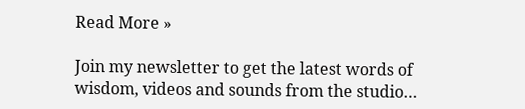Read More »

Join my newsletter to get the latest words of wisdom, videos and sounds from the studio…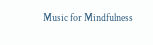Music for Mindfulness